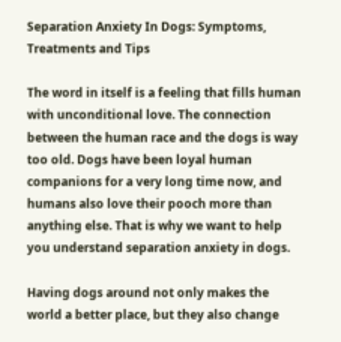Separation Anxiety In Dogs: Symptoms, Treatments and Tips

The word in itself is a feeling that fills human with unconditional love. The connection between the human race and the dogs is way too old. Dogs have been loyal human companions for a very long time now, and humans also love their pooch more than anything else. That is why we want to help you understand separation anxiety in dogs.

Having dogs around not only makes the world a better place, but they also change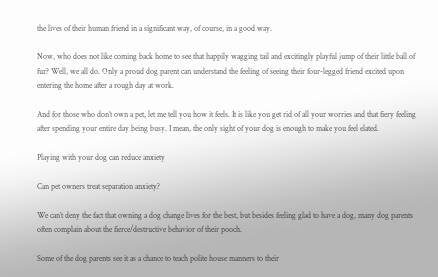the lives of their human friend in a significant way, of course, in a good way.

Now, who does not like coming back home to see that happily wagging tail and excitingly playful jump of their little ball of fur? Well, we all do. Only a proud dog parent can understand the feeling of seeing their four-legged friend excited upon entering the home after a rough day at work.

And for those who don’t own a pet, let me tell you how it feels. It is like you get rid of all your worries and that fiery feeling after spending your entire day being busy. I mean, the only sight of your dog is enough to make you feel elated.

Playing with your dog can reduce anxiety

Can pet owners treat separation anxiety?

We can’t deny the fact that owning a dog change lives for the best, but besides feeling glad to have a dog, many dog parents often complain about the fierce/destructive behavior of their pooch.

Some of the dog parents see it as a chance to teach polite house manners to their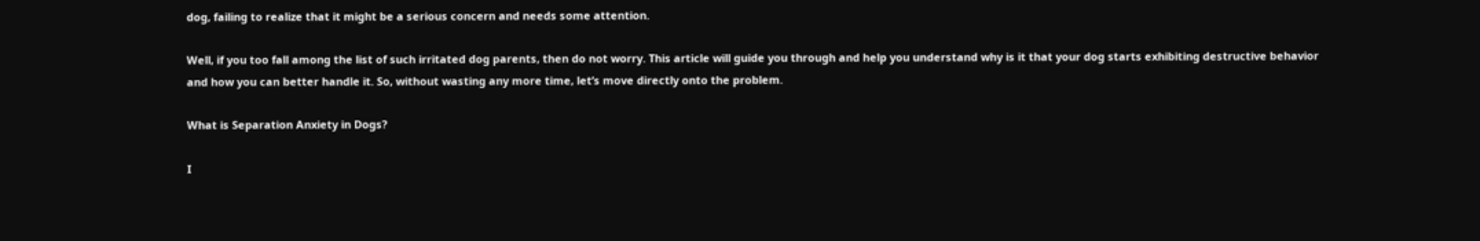dog, failing to realize that it might be a serious concern and needs some attention.

Well, if you too fall among the list of such irritated dog parents, then do not worry. This article will guide you through and help you understand why is it that your dog starts exhibiting destructive behavior and how you can better handle it. So, without wasting any more time, let’s move directly onto the problem.

What is Separation Anxiety in Dogs?

I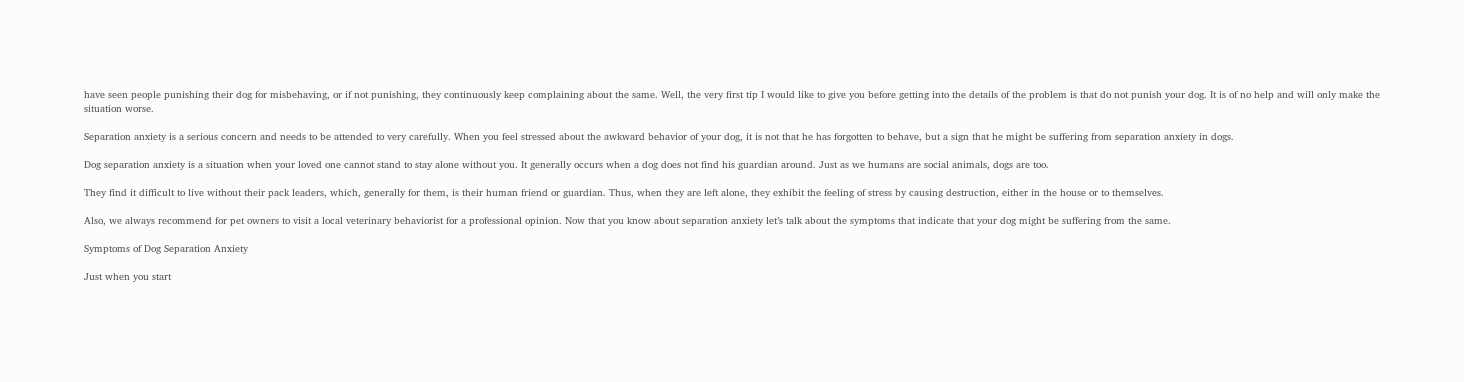have seen people punishing their dog for misbehaving, or if not punishing, they continuously keep complaining about the same. Well, the very first tip I would like to give you before getting into the details of the problem is that do not punish your dog. It is of no help and will only make the situation worse.

Separation anxiety is a serious concern and needs to be attended to very carefully. When you feel stressed about the awkward behavior of your dog, it is not that he has forgotten to behave, but a sign that he might be suffering from separation anxiety in dogs.

Dog separation anxiety is a situation when your loved one cannot stand to stay alone without you. It generally occurs when a dog does not find his guardian around. Just as we humans are social animals, dogs are too.

They find it difficult to live without their pack leaders, which, generally for them, is their human friend or guardian. Thus, when they are left alone, they exhibit the feeling of stress by causing destruction, either in the house or to themselves.

Also, we always recommend for pet owners to visit a local veterinary behaviorist for a professional opinion. Now that you know about separation anxiety let’s talk about the symptoms that indicate that your dog might be suffering from the same.

Symptoms of Dog Separation Anxiety

Just when you start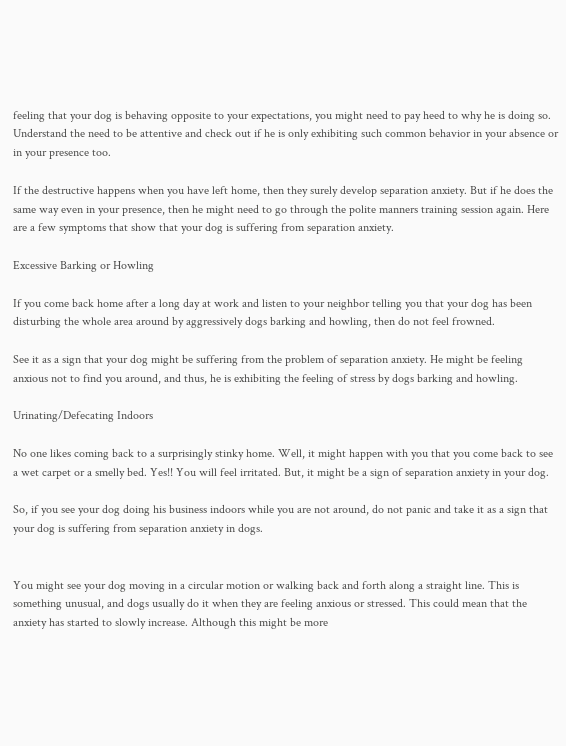feeling that your dog is behaving opposite to your expectations, you might need to pay heed to why he is doing so. Understand the need to be attentive and check out if he is only exhibiting such common behavior in your absence or in your presence too.

If the destructive happens when you have left home, then they surely develop separation anxiety. But if he does the same way even in your presence, then he might need to go through the polite manners training session again. Here are a few symptoms that show that your dog is suffering from separation anxiety.

Excessive Barking or Howling

If you come back home after a long day at work and listen to your neighbor telling you that your dog has been disturbing the whole area around by aggressively dogs barking and howling, then do not feel frowned.

See it as a sign that your dog might be suffering from the problem of separation anxiety. He might be feeling anxious not to find you around, and thus, he is exhibiting the feeling of stress by dogs barking and howling.

Urinating/Defecating Indoors

No one likes coming back to a surprisingly stinky home. Well, it might happen with you that you come back to see a wet carpet or a smelly bed. Yes!! You will feel irritated. But, it might be a sign of separation anxiety in your dog.

So, if you see your dog doing his business indoors while you are not around, do not panic and take it as a sign that your dog is suffering from separation anxiety in dogs.


You might see your dog moving in a circular motion or walking back and forth along a straight line. This is something unusual, and dogs usually do it when they are feeling anxious or stressed. This could mean that the anxiety has started to slowly increase. Although this might be more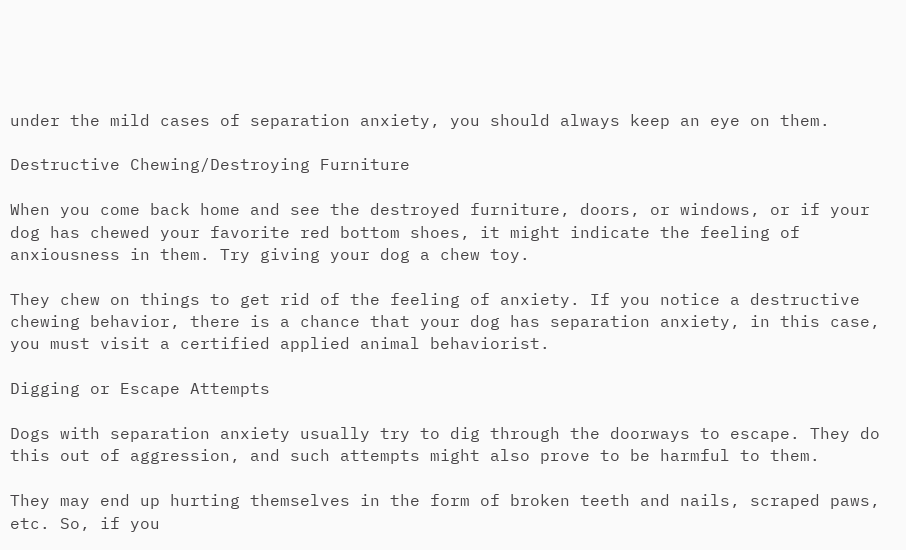under the mild cases of separation anxiety, you should always keep an eye on them.

Destructive Chewing/Destroying Furniture

When you come back home and see the destroyed furniture, doors, or windows, or if your dog has chewed your favorite red bottom shoes, it might indicate the feeling of anxiousness in them. Try giving your dog a chew toy.

They chew on things to get rid of the feeling of anxiety. If you notice a destructive chewing behavior, there is a chance that your dog has separation anxiety, in this case, you must visit a certified applied animal behaviorist.

Digging or Escape Attempts

Dogs with separation anxiety usually try to dig through the doorways to escape. They do this out of aggression, and such attempts might also prove to be harmful to them.

They may end up hurting themselves in the form of broken teeth and nails, scraped paws, etc. So, if you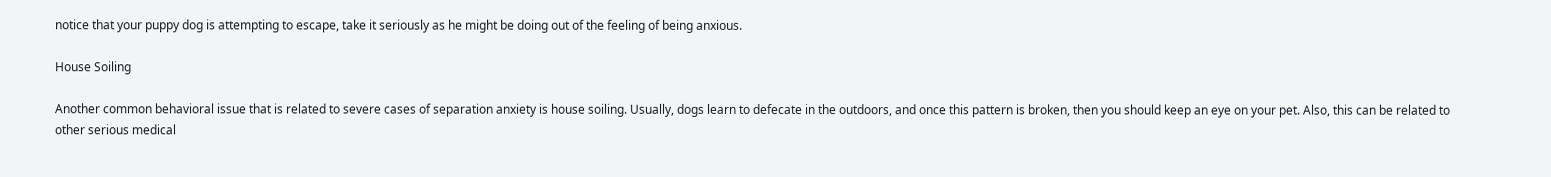notice that your puppy dog is attempting to escape, take it seriously as he might be doing out of the feeling of being anxious.

House Soiling

Another common behavioral issue that is related to severe cases of separation anxiety is house soiling. Usually, dogs learn to defecate in the outdoors, and once this pattern is broken, then you should keep an eye on your pet. Also, this can be related to other serious medical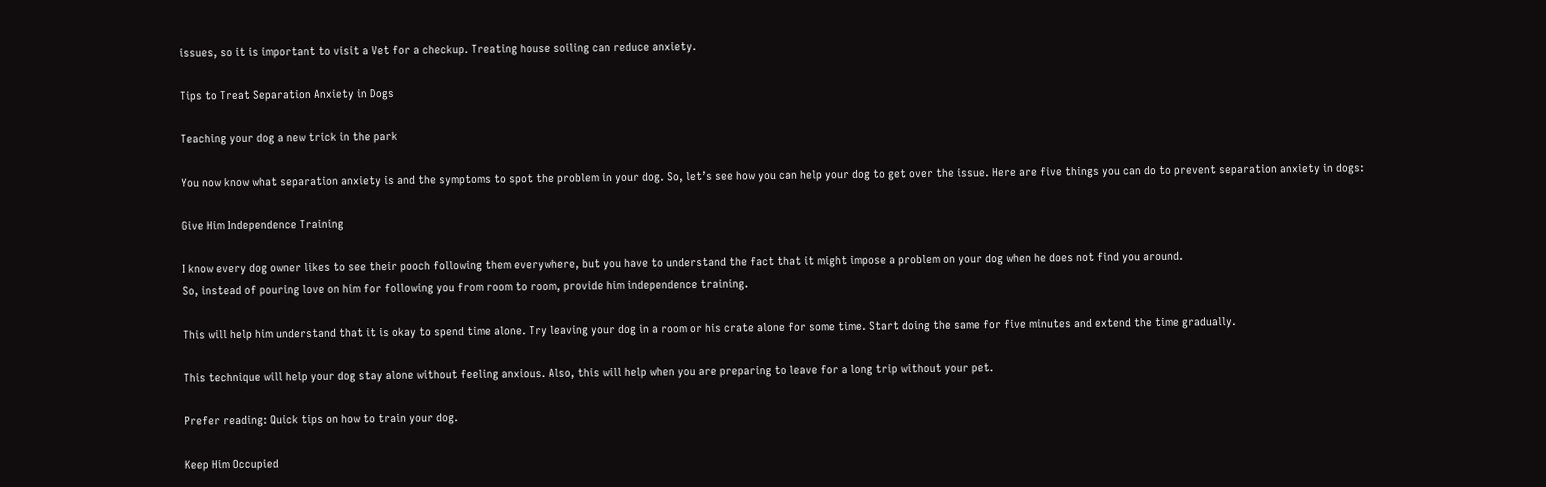issues, so it is important to visit a Vet for a checkup. Treating house soiling can reduce anxiety.

Tips to Treat Separation Anxiety in Dogs

Teaching your dog a new trick in the park

You now know what separation anxiety is and the symptoms to spot the problem in your dog. So, let’s see how you can help your dog to get over the issue. Here are five things you can do to prevent separation anxiety in dogs:

Give Him Independence Training

I know every dog owner likes to see their pooch following them everywhere, but you have to understand the fact that it might impose a problem on your dog when he does not find you around.
So, instead of pouring love on him for following you from room to room, provide him independence training.

This will help him understand that it is okay to spend time alone. Try leaving your dog in a room or his crate alone for some time. Start doing the same for five minutes and extend the time gradually.

This technique will help your dog stay alone without feeling anxious. Also, this will help when you are preparing to leave for a long trip without your pet.

Prefer reading: Quick tips on how to train your dog.

Keep Him Occupied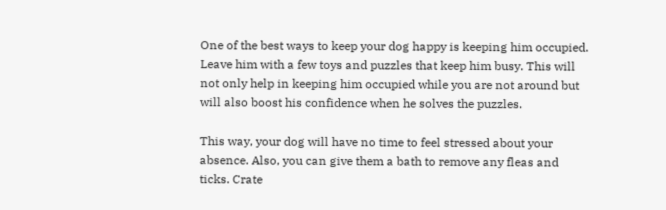One of the best ways to keep your dog happy is keeping him occupied. Leave him with a few toys and puzzles that keep him busy. This will not only help in keeping him occupied while you are not around but will also boost his confidence when he solves the puzzles.

This way, your dog will have no time to feel stressed about your absence. Also, you can give them a bath to remove any fleas and ticks. Crate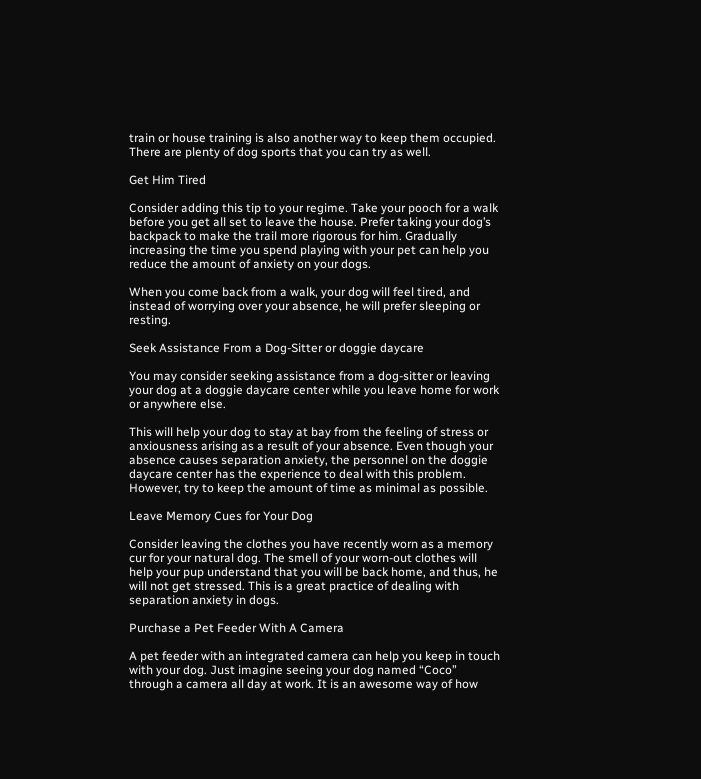train or house training is also another way to keep them occupied. There are plenty of dog sports that you can try as well.

Get Him Tired

Consider adding this tip to your regime. Take your pooch for a walk before you get all set to leave the house. Prefer taking your dog’s backpack to make the trail more rigorous for him. Gradually increasing the time you spend playing with your pet can help you reduce the amount of anxiety on your dogs.

When you come back from a walk, your dog will feel tired, and instead of worrying over your absence, he will prefer sleeping or resting.

Seek Assistance From a Dog-Sitter or doggie daycare

You may consider seeking assistance from a dog-sitter or leaving your dog at a doggie daycare center while you leave home for work or anywhere else.

This will help your dog to stay at bay from the feeling of stress or anxiousness arising as a result of your absence. Even though your absence causes separation anxiety, the personnel on the doggie daycare center has the experience to deal with this problem. However, try to keep the amount of time as minimal as possible.

Leave Memory Cues for Your Dog

Consider leaving the clothes you have recently worn as a memory cur for your natural dog. The smell of your worn-out clothes will help your pup understand that you will be back home, and thus, he will not get stressed. This is a great practice of dealing with separation anxiety in dogs.

Purchase a Pet Feeder With A Camera

A pet feeder with an integrated camera can help you keep in touch with your dog. Just imagine seeing your dog named “Coco” through a camera all day at work. It is an awesome way of how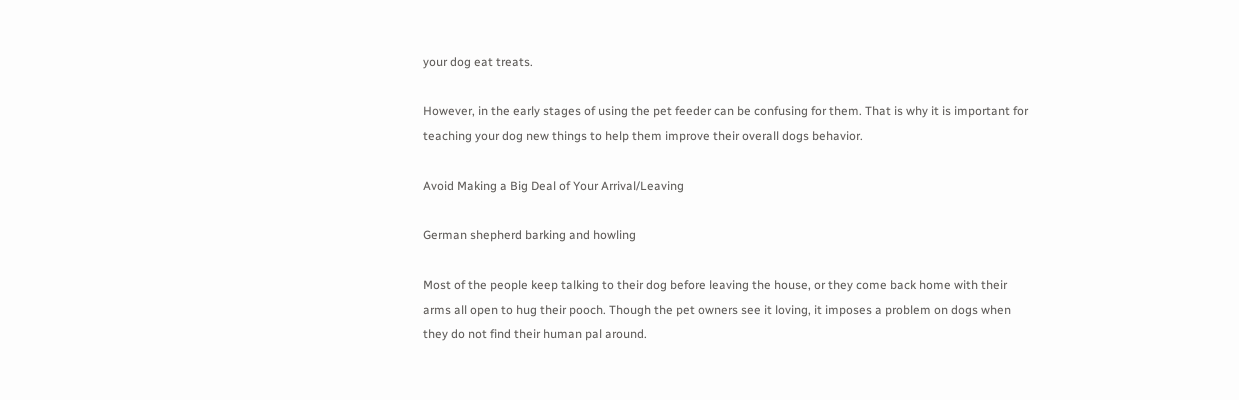your dog eat treats.

However, in the early stages of using the pet feeder can be confusing for them. That is why it is important for teaching your dog new things to help them improve their overall dogs behavior.

Avoid Making a Big Deal of Your Arrival/Leaving

German shepherd barking and howling

Most of the people keep talking to their dog before leaving the house, or they come back home with their arms all open to hug their pooch. Though the pet owners see it loving, it imposes a problem on dogs when they do not find their human pal around.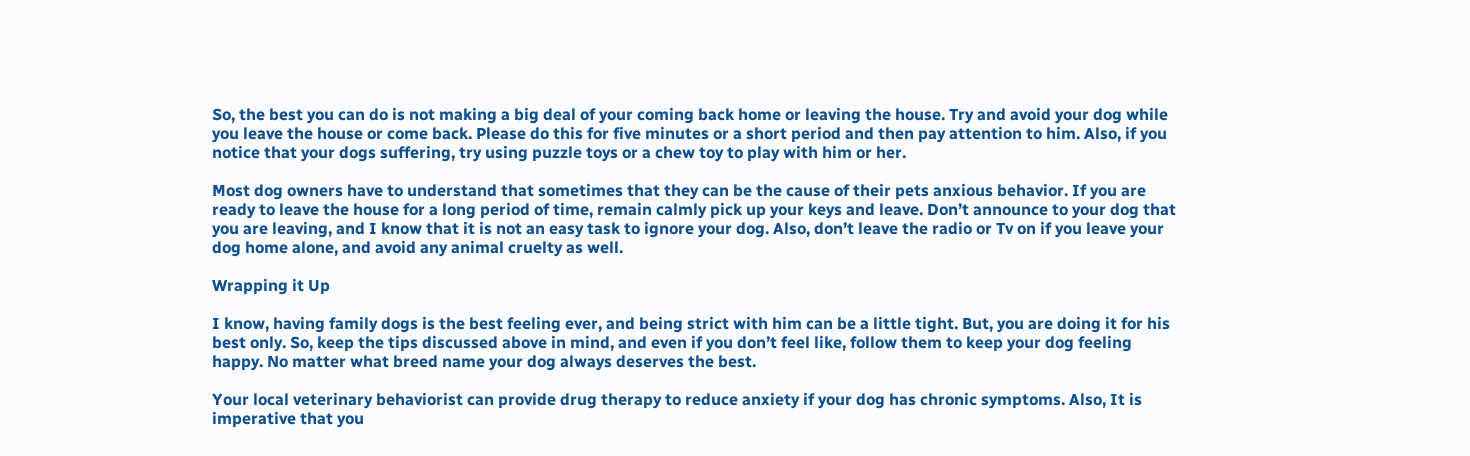So, the best you can do is not making a big deal of your coming back home or leaving the house. Try and avoid your dog while you leave the house or come back. Please do this for five minutes or a short period and then pay attention to him. Also, if you notice that your dogs suffering, try using puzzle toys or a chew toy to play with him or her.

Most dog owners have to understand that sometimes that they can be the cause of their pets anxious behavior. If you are ready to leave the house for a long period of time, remain calmly pick up your keys and leave. Don’t announce to your dog that you are leaving, and I know that it is not an easy task to ignore your dog. Also, don’t leave the radio or Tv on if you leave your dog home alone, and avoid any animal cruelty as well.

Wrapping it Up

I know, having family dogs is the best feeling ever, and being strict with him can be a little tight. But, you are doing it for his best only. So, keep the tips discussed above in mind, and even if you don’t feel like, follow them to keep your dog feeling happy. No matter what breed name your dog always deserves the best.

Your local veterinary behaviorist can provide drug therapy to reduce anxiety if your dog has chronic symptoms. Also, It is imperative that you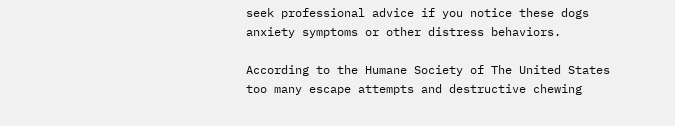seek professional advice if you notice these dogs anxiety symptoms or other distress behaviors.

According to the Humane Society of The United States too many escape attempts and destructive chewing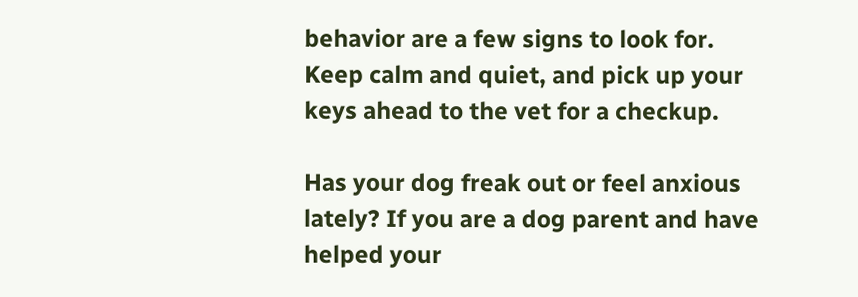behavior are a few signs to look for. Keep calm and quiet, and pick up your keys ahead to the vet for a checkup.

Has your dog freak out or feel anxious lately? If you are a dog parent and have helped your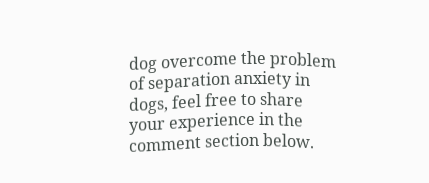dog overcome the problem of separation anxiety in dogs, feel free to share your experience in the comment section below.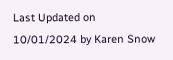Last Updated on 10/01/2024 by Karen Snow